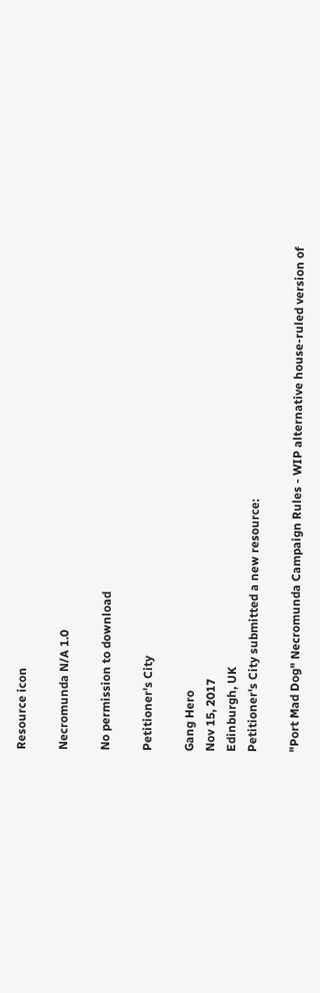Resource icon

Necromunda N/A 1.0

No permission to download

Petitioner's City

Gang Hero
Nov 15, 2017
Edinburgh, UK
Petitioner's City submitted a new resource:

"Port Mad Dog" Necromunda Campaign Rules - WIP alternative house-ruled version of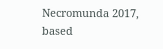Necromunda 2017, based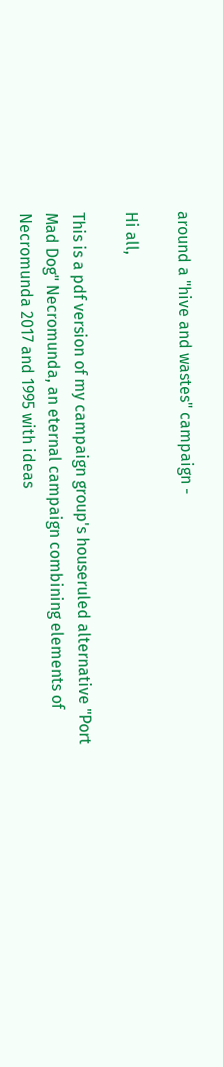around a "hive and wastes" campaign -

Hi all,

This is a pdf version of my campaign group's houseruled alternative "Port Mad Dog" Necromunda, an eternal campaign combining elements of Necromunda 2017 and 1995 with ideas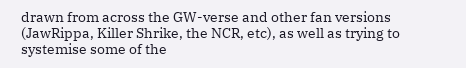drawn from across the GW-verse and other fan versions (JawRippa, Killer Shrike, the NCR, etc), as well as trying to systemise some of the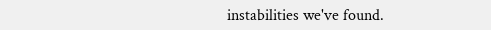instabilities we've found.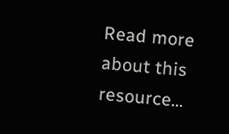Read more about this resource...